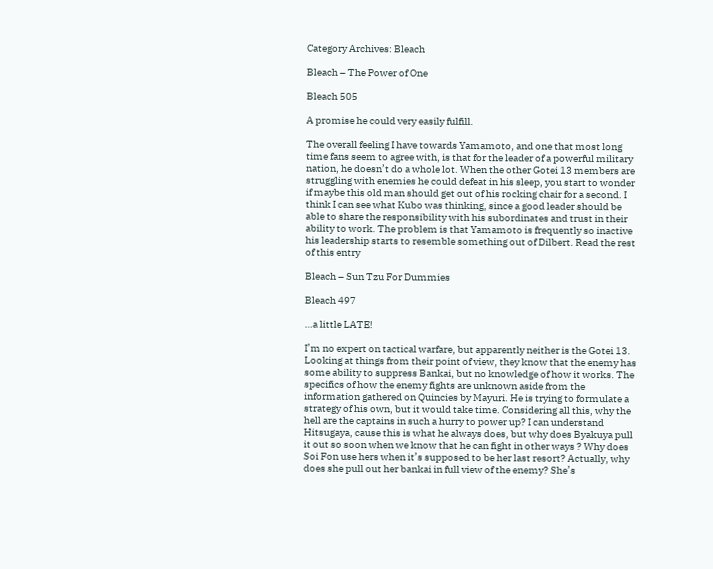Category Archives: Bleach

Bleach – The Power of One

Bleach 505

A promise he could very easily fulfill.

The overall feeling I have towards Yamamoto, and one that most long time fans seem to agree with, is that for the leader of a powerful military nation, he doesn’t do a whole lot. When the other Gotei 13 members are struggling with enemies he could defeat in his sleep, you start to wonder if maybe this old man should get out of his rocking chair for a second. I think I can see what Kubo was thinking, since a good leader should be able to share the responsibility with his subordinates and trust in their ability to work. The problem is that Yamamoto is frequently so inactive his leadership starts to resemble something out of Dilbert. Read the rest of this entry

Bleach – Sun Tzu For Dummies

Bleach 497

…a little LATE!

I’m no expert on tactical warfare, but apparently neither is the Gotei 13. Looking at things from their point of view, they know that the enemy has some ability to suppress Bankai, but no knowledge of how it works. The specifics of how the enemy fights are unknown aside from the information gathered on Quincies by Mayuri. He is trying to formulate a strategy of his own, but it would take time. Considering all this, why the hell are the captains in such a hurry to power up? I can understand Hitsugaya, cause this is what he always does, but why does Byakuya pull it out so soon when we know that he can fight in other ways ? Why does Soi Fon use hers when it’s supposed to be her last resort? Actually, why does she pull out her bankai in full view of the enemy? She’s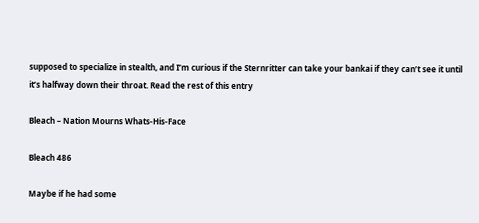supposed to specialize in stealth, and I’m curious if the Sternritter can take your bankai if they can’t see it until it’s halfway down their throat. Read the rest of this entry

Bleach – Nation Mourns Whats-His-Face

Bleach 486

Maybe if he had some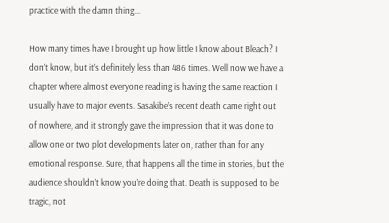practice with the damn thing...

How many times have I brought up how little I know about Bleach? I don’t know, but it’s definitely less than 486 times. Well now we have a chapter where almost everyone reading is having the same reaction I usually have to major events. Sasakibe’s recent death came right out of nowhere, and it strongly gave the impression that it was done to allow one or two plot developments later on, rather than for any emotional response. Sure, that happens all the time in stories, but the audience shouldn’t know you’re doing that. Death is supposed to be tragic, not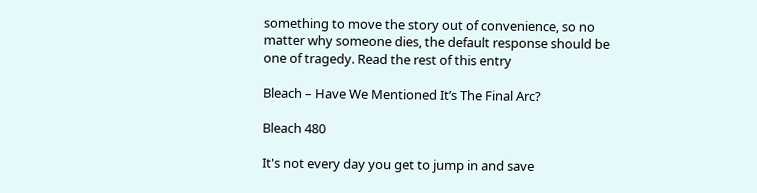something to move the story out of convenience, so no matter why someone dies, the default response should be one of tragedy. Read the rest of this entry

Bleach – Have We Mentioned It’s The Final Arc?

Bleach 480

It's not every day you get to jump in and save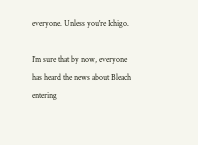everyone. Unless you're Ichigo.

I’m sure that by now, everyone has heard the news about Bleach entering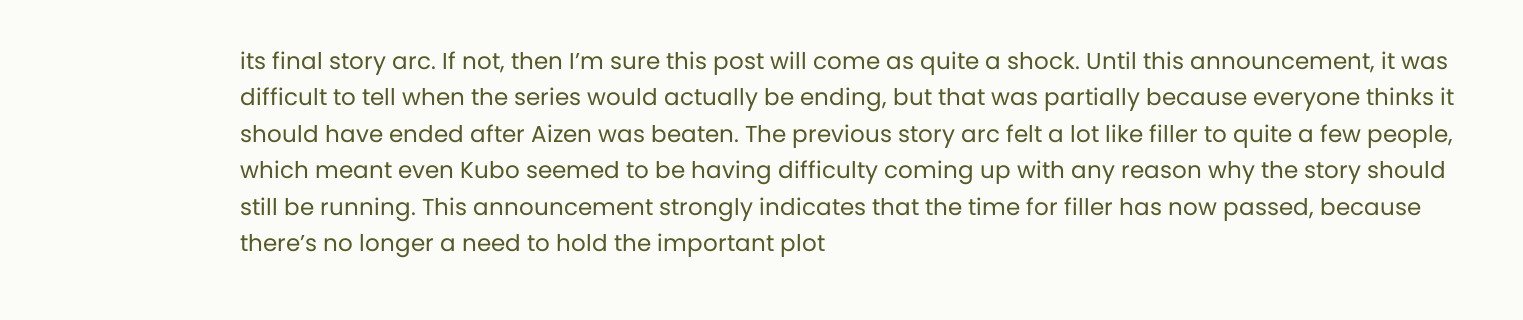its final story arc. If not, then I’m sure this post will come as quite a shock. Until this announcement, it was difficult to tell when the series would actually be ending, but that was partially because everyone thinks it should have ended after Aizen was beaten. The previous story arc felt a lot like filler to quite a few people, which meant even Kubo seemed to be having difficulty coming up with any reason why the story should still be running. This announcement strongly indicates that the time for filler has now passed, because there’s no longer a need to hold the important plot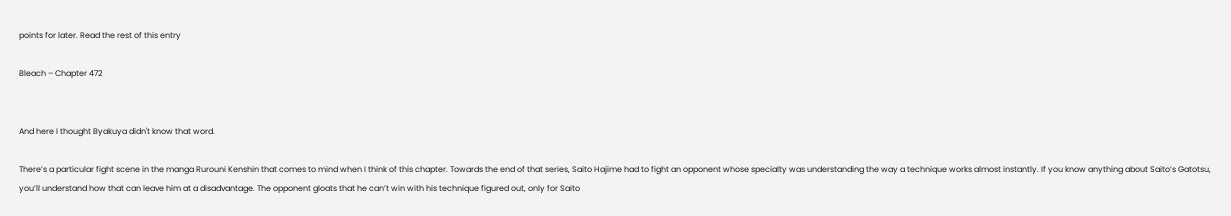points for later. Read the rest of this entry

Bleach – Chapter 472


And here I thought Byakuya didn't know that word.

There’s a particular fight scene in the manga Rurouni Kenshin that comes to mind when I think of this chapter. Towards the end of that series, Saito Hajime had to fight an opponent whose specialty was understanding the way a technique works almost instantly. If you know anything about Saito’s Gatotsu, you’ll understand how that can leave him at a disadvantage. The opponent gloats that he can’t win with his technique figured out, only for Saito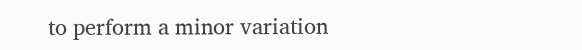to perform a minor variation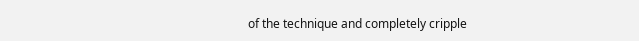of the technique and completely cripple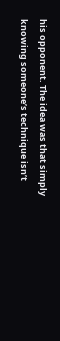his opponent. The idea was that simply knowing someone’s technique isn’t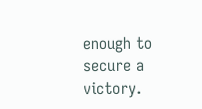enough to secure a victory.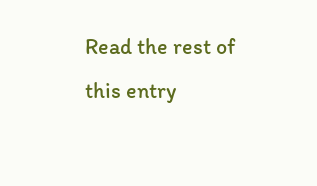Read the rest of this entry